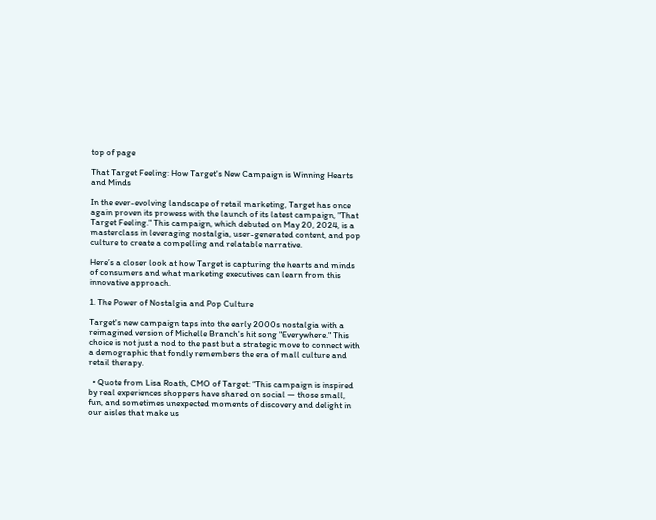top of page

That Target Feeling: How Target's New Campaign is Winning Hearts and Minds

In the ever-evolving landscape of retail marketing, Target has once again proven its prowess with the launch of its latest campaign, "That Target Feeling." This campaign, which debuted on May 20, 2024, is a masterclass in leveraging nostalgia, user-generated content, and pop culture to create a compelling and relatable narrative.

Here’s a closer look at how Target is capturing the hearts and minds of consumers and what marketing executives can learn from this innovative approach.

1. The Power of Nostalgia and Pop Culture

Target's new campaign taps into the early 2000s nostalgia with a reimagined version of Michelle Branch's hit song "Everywhere." This choice is not just a nod to the past but a strategic move to connect with a demographic that fondly remembers the era of mall culture and retail therapy.

  • Quote from Lisa Roath, CMO of Target: “This campaign is inspired by real experiences shoppers have shared on social — those small, fun, and sometimes unexpected moments of discovery and delight in our aisles that make us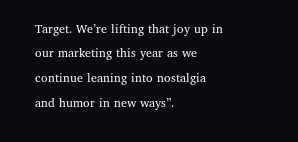Target. We’re lifting that joy up in our marketing this year as we continue leaning into nostalgia and humor in new ways”.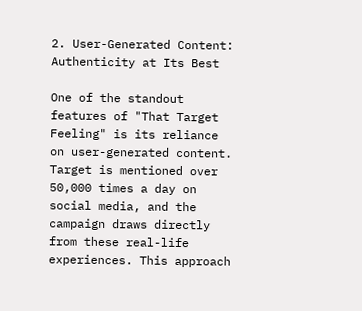2. User-Generated Content: Authenticity at Its Best

One of the standout features of "That Target Feeling" is its reliance on user-generated content. Target is mentioned over 50,000 times a day on social media, and the campaign draws directly from these real-life experiences. This approach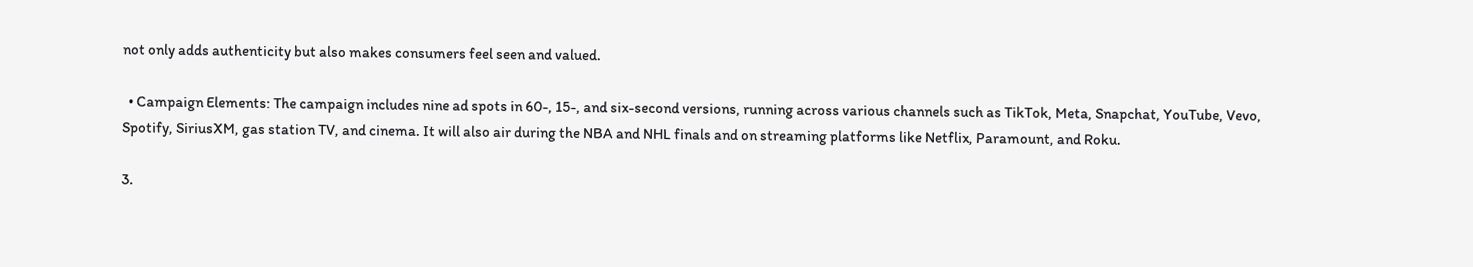not only adds authenticity but also makes consumers feel seen and valued.

  • Campaign Elements: The campaign includes nine ad spots in 60-, 15-, and six-second versions, running across various channels such as TikTok, Meta, Snapchat, YouTube, Vevo, Spotify, SiriusXM, gas station TV, and cinema. It will also air during the NBA and NHL finals and on streaming platforms like Netflix, Paramount, and Roku.

3.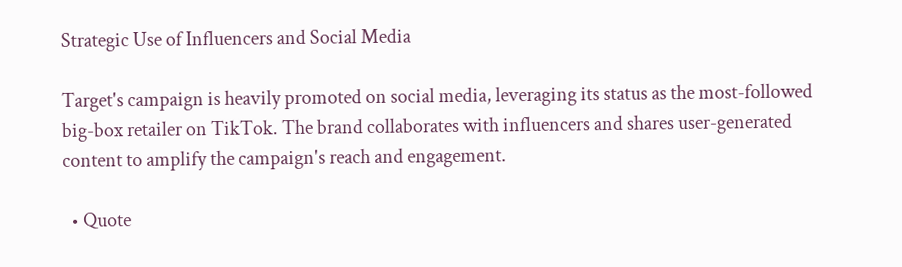Strategic Use of Influencers and Social Media

Target's campaign is heavily promoted on social media, leveraging its status as the most-followed big-box retailer on TikTok. The brand collaborates with influencers and shares user-generated content to amplify the campaign's reach and engagement.

  • Quote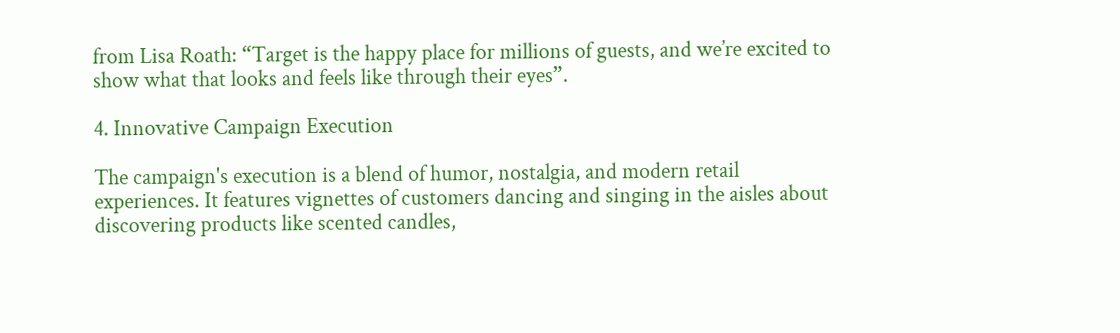from Lisa Roath: “Target is the happy place for millions of guests, and we’re excited to show what that looks and feels like through their eyes”.

4. Innovative Campaign Execution

The campaign's execution is a blend of humor, nostalgia, and modern retail experiences. It features vignettes of customers dancing and singing in the aisles about discovering products like scented candles,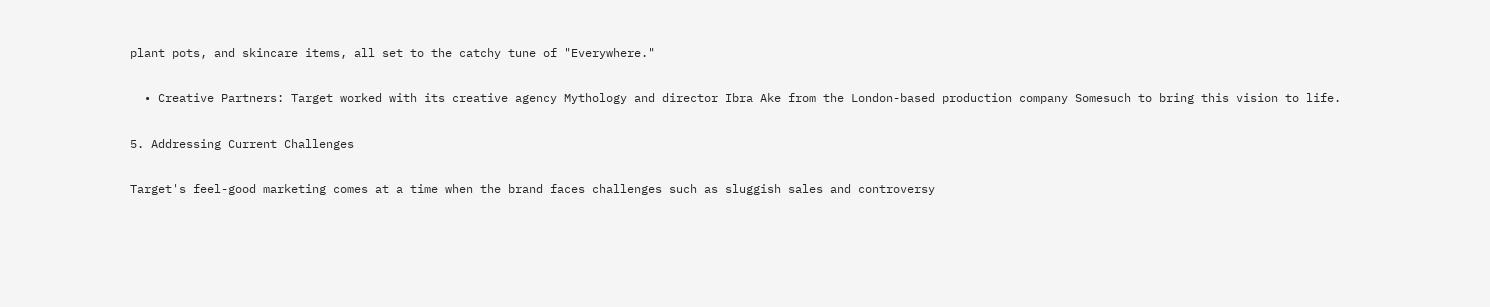plant pots, and skincare items, all set to the catchy tune of "Everywhere."

  • Creative Partners: Target worked with its creative agency Mythology and director Ibra Ake from the London-based production company Somesuch to bring this vision to life.

5. Addressing Current Challenges

Target's feel-good marketing comes at a time when the brand faces challenges such as sluggish sales and controversy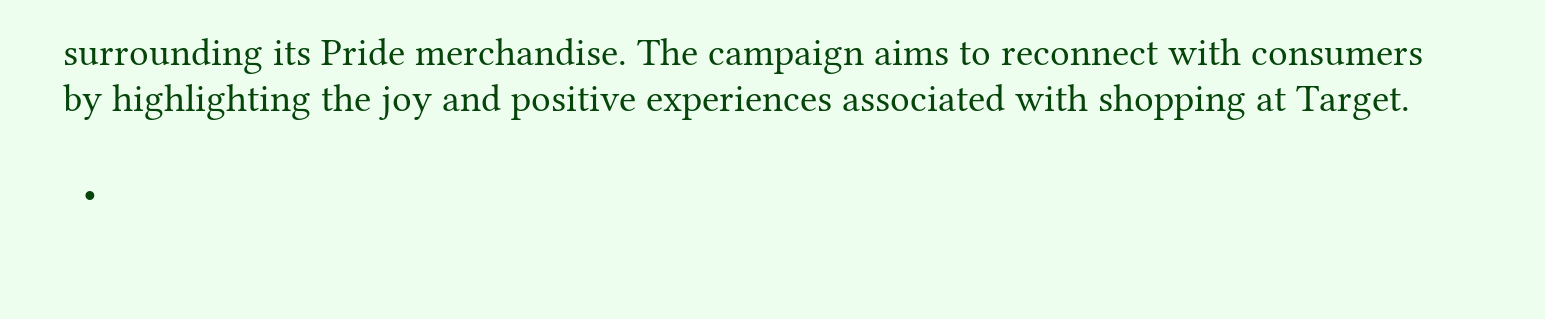surrounding its Pride merchandise. The campaign aims to reconnect with consumers by highlighting the joy and positive experiences associated with shopping at Target.

  •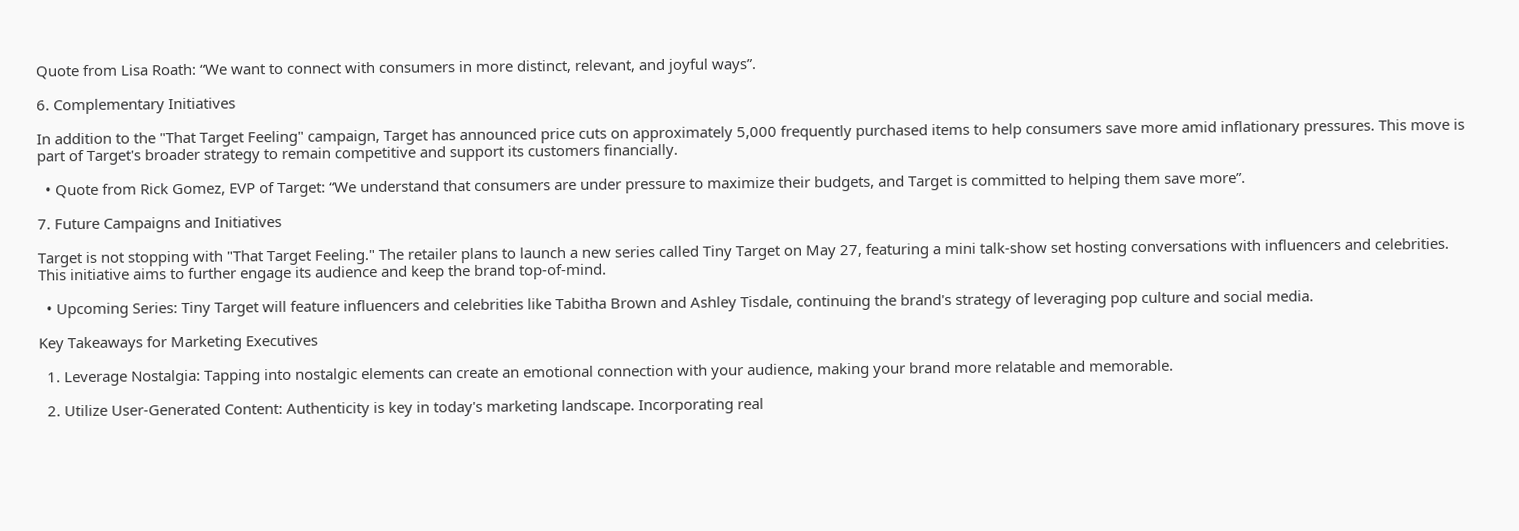Quote from Lisa Roath: “We want to connect with consumers in more distinct, relevant, and joyful ways”.

6. Complementary Initiatives

In addition to the "That Target Feeling" campaign, Target has announced price cuts on approximately 5,000 frequently purchased items to help consumers save more amid inflationary pressures. This move is part of Target's broader strategy to remain competitive and support its customers financially.

  • Quote from Rick Gomez, EVP of Target: “We understand that consumers are under pressure to maximize their budgets, and Target is committed to helping them save more”.

7. Future Campaigns and Initiatives

Target is not stopping with "That Target Feeling." The retailer plans to launch a new series called Tiny Target on May 27, featuring a mini talk-show set hosting conversations with influencers and celebrities. This initiative aims to further engage its audience and keep the brand top-of-mind.

  • Upcoming Series: Tiny Target will feature influencers and celebrities like Tabitha Brown and Ashley Tisdale, continuing the brand's strategy of leveraging pop culture and social media.

Key Takeaways for Marketing Executives

  1. Leverage Nostalgia: Tapping into nostalgic elements can create an emotional connection with your audience, making your brand more relatable and memorable.

  2. Utilize User-Generated Content: Authenticity is key in today's marketing landscape. Incorporating real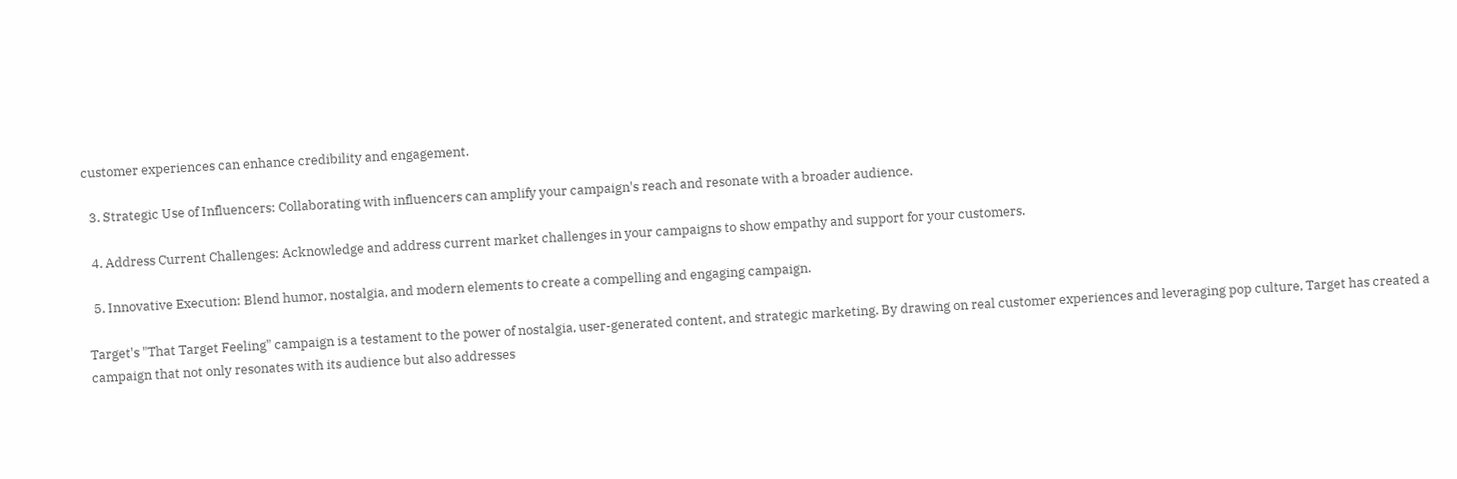customer experiences can enhance credibility and engagement.

  3. Strategic Use of Influencers: Collaborating with influencers can amplify your campaign's reach and resonate with a broader audience.

  4. Address Current Challenges: Acknowledge and address current market challenges in your campaigns to show empathy and support for your customers.

  5. Innovative Execution: Blend humor, nostalgia, and modern elements to create a compelling and engaging campaign.

Target's "That Target Feeling" campaign is a testament to the power of nostalgia, user-generated content, and strategic marketing. By drawing on real customer experiences and leveraging pop culture, Target has created a campaign that not only resonates with its audience but also addresses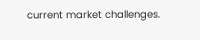current market challenges.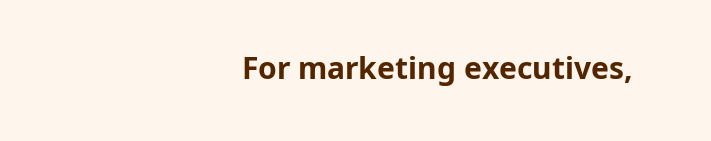For marketing executives,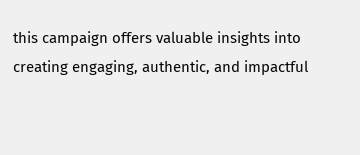this campaign offers valuable insights into creating engaging, authentic, and impactful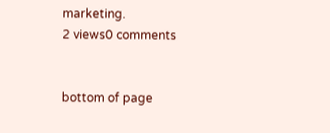marketing.
2 views0 comments


bottom of page